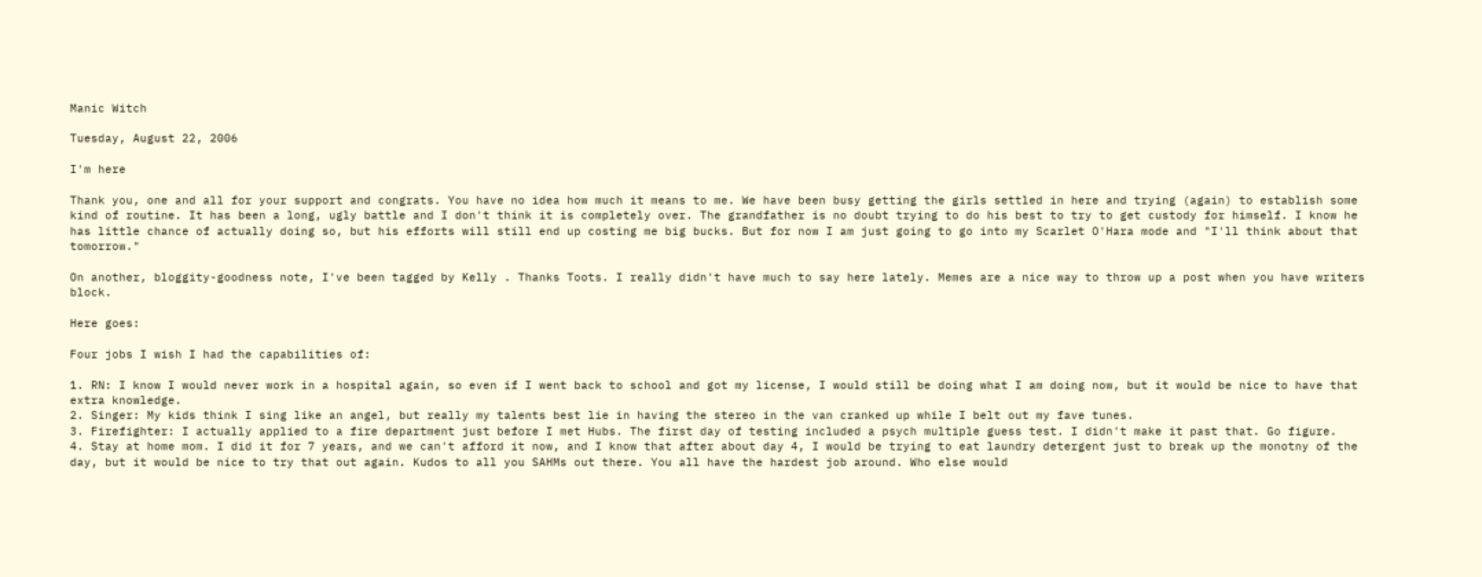Manic Witch

Tuesday, August 22, 2006

I'm here

Thank you, one and all for your support and congrats. You have no idea how much it means to me. We have been busy getting the girls settled in here and trying (again) to establish some kind of routine. It has been a long, ugly battle and I don't think it is completely over. The grandfather is no doubt trying to do his best to try to get custody for himself. I know he has little chance of actually doing so, but his efforts will still end up costing me big bucks. But for now I am just going to go into my Scarlet O'Hara mode and "I'll think about that tomorrow."

On another, bloggity-goodness note, I've been tagged by Kelly . Thanks Toots. I really didn't have much to say here lately. Memes are a nice way to throw up a post when you have writers block.

Here goes:

Four jobs I wish I had the capabilities of:

1. RN: I know I would never work in a hospital again, so even if I went back to school and got my license, I would still be doing what I am doing now, but it would be nice to have that extra knowledge.
2. Singer: My kids think I sing like an angel, but really my talents best lie in having the stereo in the van cranked up while I belt out my fave tunes.
3. Firefighter: I actually applied to a fire department just before I met Hubs. The first day of testing included a psych multiple guess test. I didn't make it past that. Go figure.
4. Stay at home mom. I did it for 7 years, and we can't afford it now, and I know that after about day 4, I would be trying to eat laundry detergent just to break up the monotny of the day, but it would be nice to try that out again. Kudos to all you SAHMs out there. You all have the hardest job around. Who else would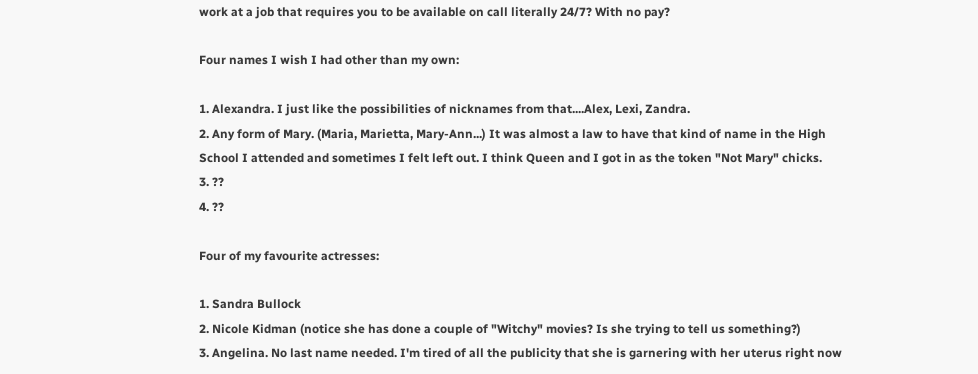work at a job that requires you to be available on call literally 24/7? With no pay?

Four names I wish I had other than my own:

1. Alexandra. I just like the possibilities of nicknames from that....Alex, Lexi, Zandra.
2. Any form of Mary. (Maria, Marietta, Mary-Ann...) It was almost a law to have that kind of name in the High School I attended and sometimes I felt left out. I think Queen and I got in as the token "Not Mary" chicks.
3. ??
4. ??

Four of my favourite actresses:

1. Sandra Bullock
2. Nicole Kidman (notice she has done a couple of "Witchy" movies? Is she trying to tell us something?)
3. Angelina. No last name needed. I'm tired of all the publicity that she is garnering with her uterus right now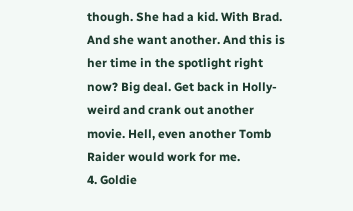though. She had a kid. With Brad. And she want another. And this is her time in the spotlight right now? Big deal. Get back in Holly-weird and crank out another movie. Hell, even another Tomb Raider would work for me.
4. Goldie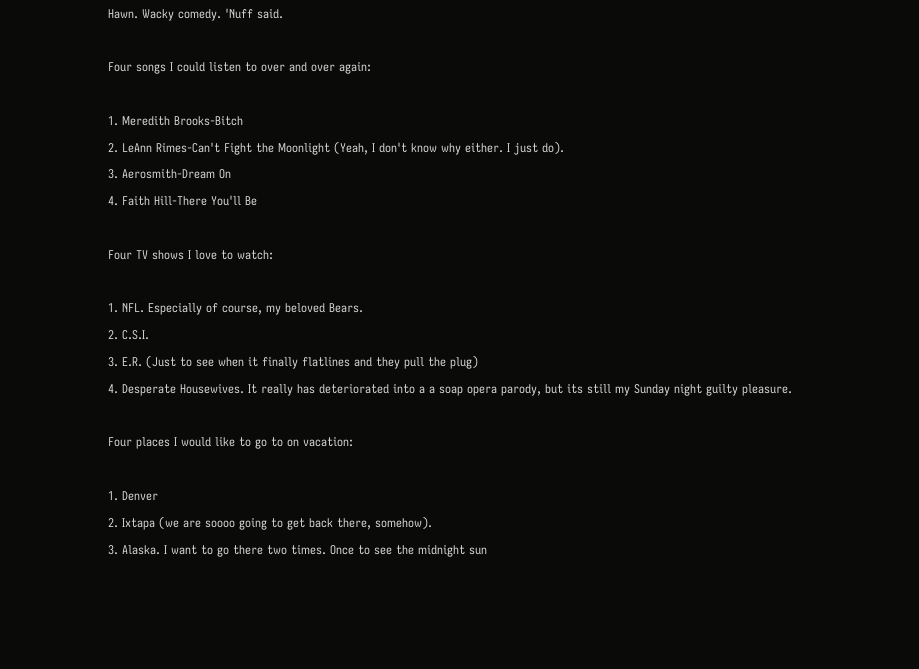Hawn. Wacky comedy. 'Nuff said.

Four songs I could listen to over and over again:

1. Meredith Brooks-Bitch
2. LeAnn Rimes-Can't Fight the Moonlight (Yeah, I don't know why either. I just do).
3. Aerosmith-Dream On
4. Faith Hill-There You'll Be

Four TV shows I love to watch:

1. NFL. Especially of course, my beloved Bears.
2. C.S.I.
3. E.R. (Just to see when it finally flatlines and they pull the plug)
4. Desperate Housewives. It really has deteriorated into a a soap opera parody, but its still my Sunday night guilty pleasure.

Four places I would like to go to on vacation:

1. Denver
2. Ixtapa (we are soooo going to get back there, somehow).
3. Alaska. I want to go there two times. Once to see the midnight sun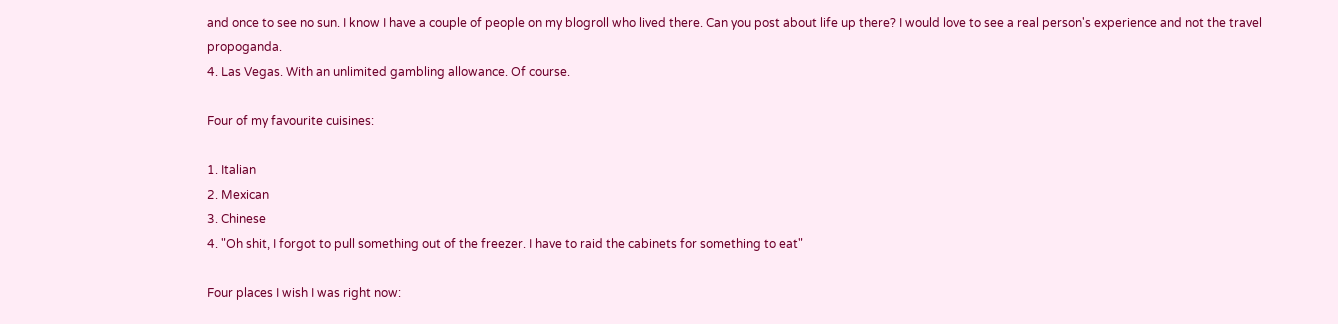and once to see no sun. I know I have a couple of people on my blogroll who lived there. Can you post about life up there? I would love to see a real person's experience and not the travel propoganda.
4. Las Vegas. With an unlimited gambling allowance. Of course.

Four of my favourite cuisines:

1. Italian
2. Mexican
3. Chinese
4. "Oh shit, I forgot to pull something out of the freezer. I have to raid the cabinets for something to eat"

Four places I wish I was right now: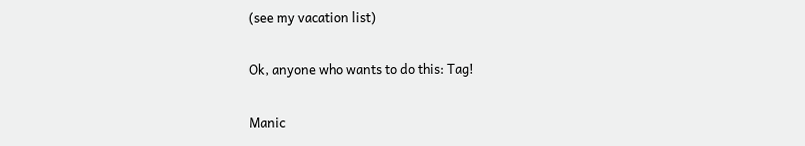(see my vacation list)

Ok, anyone who wants to do this: Tag!

Manic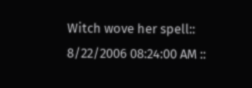Witch wove her spell:: 8/22/2006 08:24:00 AM ::